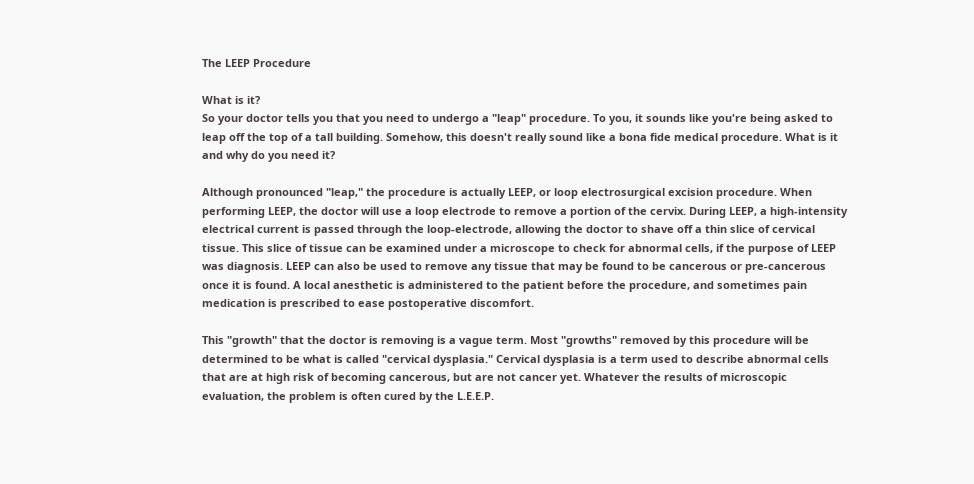The LEEP Procedure

What is it?
So your doctor tells you that you need to undergo a "leap" procedure. To you, it sounds like you're being asked to leap off the top of a tall building. Somehow, this doesn't really sound like a bona fide medical procedure. What is it and why do you need it?

Although pronounced "leap," the procedure is actually LEEP, or loop electrosurgical excision procedure. When performing LEEP, the doctor will use a loop electrode to remove a portion of the cervix. During LEEP, a high-intensity electrical current is passed through the loop-electrode, allowing the doctor to shave off a thin slice of cervical tissue. This slice of tissue can be examined under a microscope to check for abnormal cells, if the purpose of LEEP was diagnosis. LEEP can also be used to remove any tissue that may be found to be cancerous or pre-cancerous once it is found. A local anesthetic is administered to the patient before the procedure, and sometimes pain medication is prescribed to ease postoperative discomfort.

This "growth" that the doctor is removing is a vague term. Most "growths" removed by this procedure will be determined to be what is called "cervical dysplasia." Cervical dysplasia is a term used to describe abnormal cells that are at high risk of becoming cancerous, but are not cancer yet. Whatever the results of microscopic evaluation, the problem is often cured by the L.E.E.P.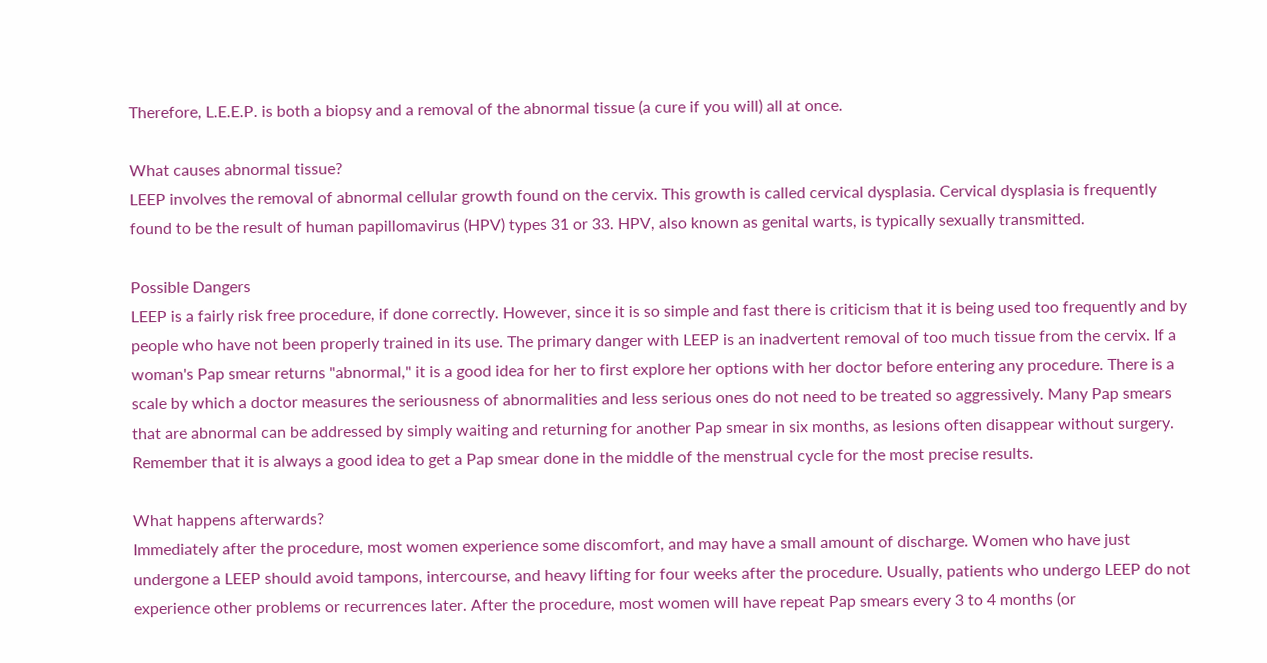Therefore, L.E.E.P. is both a biopsy and a removal of the abnormal tissue (a cure if you will) all at once.

What causes abnormal tissue?
LEEP involves the removal of abnormal cellular growth found on the cervix. This growth is called cervical dysplasia. Cervical dysplasia is frequently found to be the result of human papillomavirus (HPV) types 31 or 33. HPV, also known as genital warts, is typically sexually transmitted.

Possible Dangers
LEEP is a fairly risk free procedure, if done correctly. However, since it is so simple and fast there is criticism that it is being used too frequently and by people who have not been properly trained in its use. The primary danger with LEEP is an inadvertent removal of too much tissue from the cervix. If a woman's Pap smear returns "abnormal," it is a good idea for her to first explore her options with her doctor before entering any procedure. There is a scale by which a doctor measures the seriousness of abnormalities and less serious ones do not need to be treated so aggressively. Many Pap smears that are abnormal can be addressed by simply waiting and returning for another Pap smear in six months, as lesions often disappear without surgery. Remember that it is always a good idea to get a Pap smear done in the middle of the menstrual cycle for the most precise results.

What happens afterwards?
Immediately after the procedure, most women experience some discomfort, and may have a small amount of discharge. Women who have just undergone a LEEP should avoid tampons, intercourse, and heavy lifting for four weeks after the procedure. Usually, patients who undergo LEEP do not experience other problems or recurrences later. After the procedure, most women will have repeat Pap smears every 3 to 4 months (or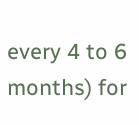every 4 to 6 months) for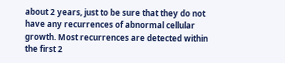about 2 years, just to be sure that they do not have any recurrences of abnormal cellular growth. Most recurrences are detected within the first 2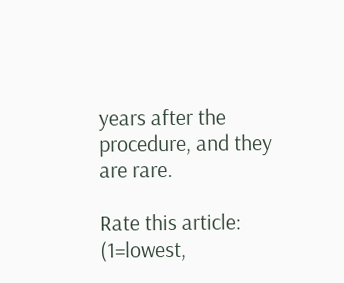years after the procedure, and they are rare.

Rate this article: (1=lowest,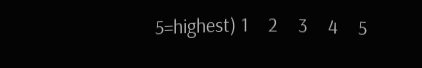5=highest) 1    2    3    4    5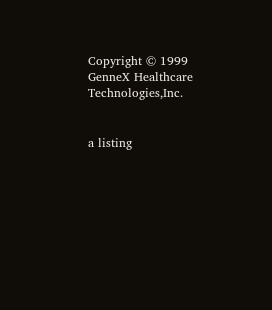Copyright © 1999 GenneX Healthcare Technologies,Inc.


a listing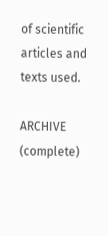of scientific articles and texts used.

ARCHIVE (complete)